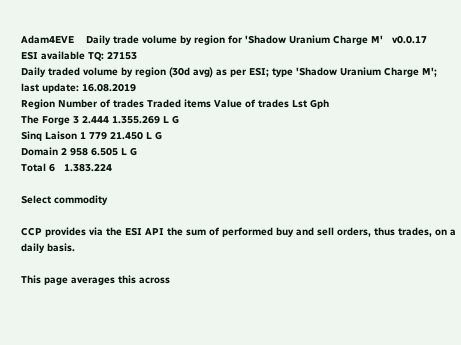Adam4EVE    Daily trade volume by region for 'Shadow Uranium Charge M'   v0.0.17
ESI available TQ: 27153
Daily traded volume by region (30d avg) as per ESI; type 'Shadow Uranium Charge M'; last update: 16.08.2019
Region Number of trades Traded items Value of trades Lst Gph
The Forge 3 2.444 1.355.269 L G
Sinq Laison 1 779 21.450 L G
Domain 2 958 6.505 L G
Total 6   1.383.224

Select commodity

CCP provides via the ESI API the sum of performed buy and sell orders, thus trades, on a daily basis.

This page averages this across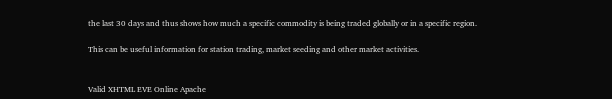the last 30 days and thus shows how much a specific commodity is being traded globally or in a specific region.

This can be useful information for station trading, market seeding and other market activities.


Valid XHTML EVE Online Apache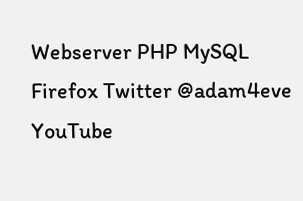Webserver PHP MySQL Firefox Twitter @adam4eve YouTube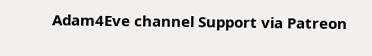Adam4Eve channel Support via Patreon